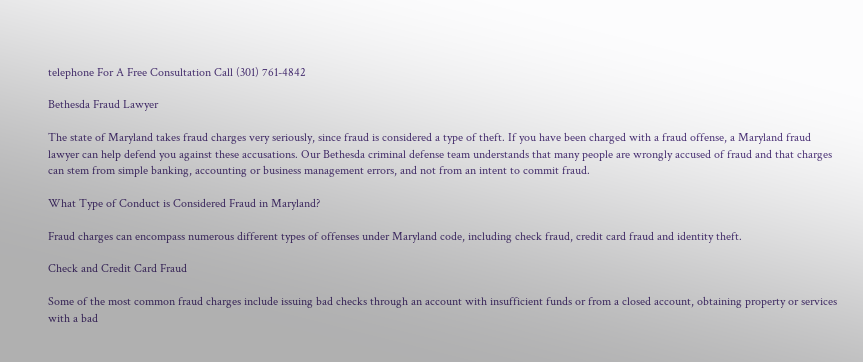telephone For A Free Consultation Call (301) 761-4842

Bethesda Fraud Lawyer

The state of Maryland takes fraud charges very seriously, since fraud is considered a type of theft. If you have been charged with a fraud offense, a Maryland fraud lawyer can help defend you against these accusations. Our Bethesda criminal defense team understands that many people are wrongly accused of fraud and that charges can stem from simple banking, accounting or business management errors, and not from an intent to commit fraud.

What Type of Conduct is Considered Fraud in Maryland?

Fraud charges can encompass numerous different types of offenses under Maryland code, including check fraud, credit card fraud and identity theft.

Check and Credit Card Fraud

Some of the most common fraud charges include issuing bad checks through an account with insufficient funds or from a closed account, obtaining property or services with a bad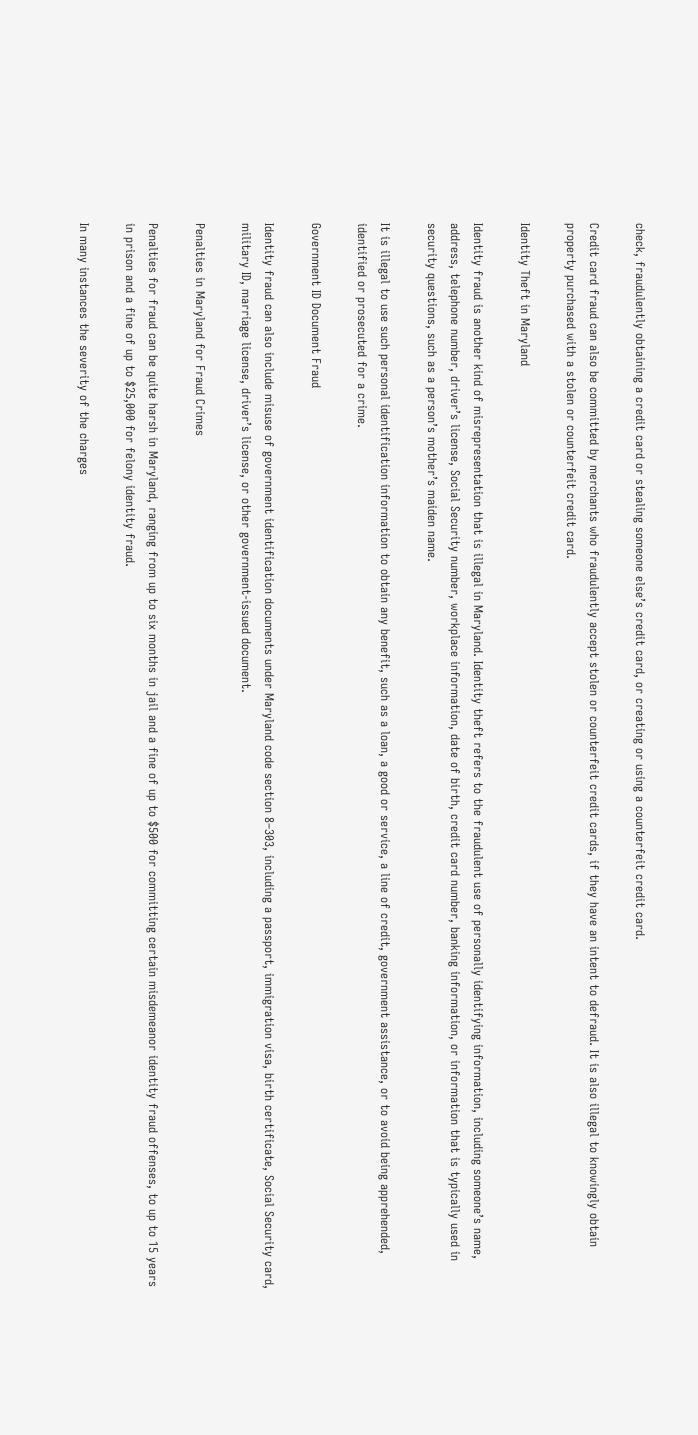check, fraudulently obtaining a credit card or stealing someone else’s credit card, or creating or using a counterfeit credit card.

Credit card fraud can also be committed by merchants who fraudulently accept stolen or counterfeit credit cards, if they have an intent to defraud. It is also illegal to knowingly obtain property purchased with a stolen or counterfeit credit card.

Identity Theft in Maryland

Identity fraud is another kind of misrepresentation that is illegal in Maryland. Identity theft refers to the fraudulent use of personally identifying information, including someone’s name, address, telephone number, driver’s license, Social Security number, workplace information, date of birth, credit card number, banking information, or information that is typically used in security questions, such as a person’s mother’s maiden name.

It is illegal to use such personal identification information to obtain any benefit, such as a loan, a good or service, a line of credit, government assistance, or to avoid being apprehended, identified or prosecuted for a crime.

Government ID Document Fraud

Identity fraud can also include misuse of government identification documents under Maryland code section 8–303, including a passport, immigration visa, birth certificate, Social Security card, military ID, marriage license, driver’s license, or other government-issued document.

Penalties in Maryland for Fraud Crimes

Penalties for fraud can be quite harsh in Maryland, ranging from up to six months in jail and a fine of up to $500 for committing certain misdemeanor identity fraud offenses, to up to 15 years in prison and a fine of up to $25,000 for felony identity fraud.

In many instances the severity of the charges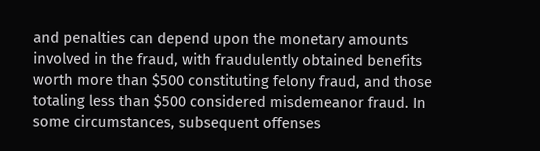and penalties can depend upon the monetary amounts involved in the fraud, with fraudulently obtained benefits worth more than $500 constituting felony fraud, and those totaling less than $500 considered misdemeanor fraud. In some circumstances, subsequent offenses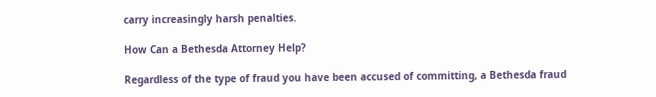carry increasingly harsh penalties.

How Can a Bethesda Attorney Help?

Regardless of the type of fraud you have been accused of committing, a Bethesda fraud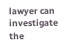lawyer can investigate the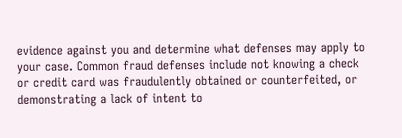evidence against you and determine what defenses may apply to your case. Common fraud defenses include not knowing a check or credit card was fraudulently obtained or counterfeited, or demonstrating a lack of intent to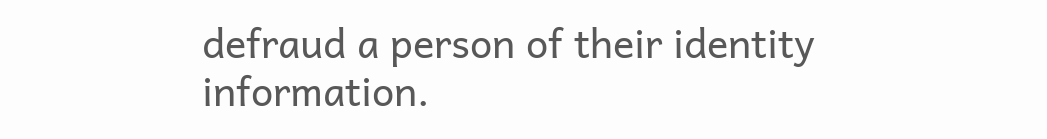defraud a person of their identity information.